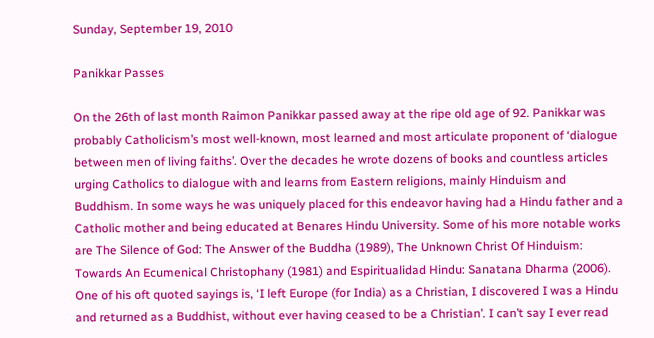Sunday, September 19, 2010

Panikkar Passes

On the 26th of last month Raimon Panikkar passed away at the ripe old age of 92. Panikkar was probably Catholicism’s most well-known, most learned and most articulate proponent of ‘dialogue between men of living faiths’. Over the decades he wrote dozens of books and countless articles urging Catholics to dialogue with and learns from Eastern religions, mainly Hinduism and Buddhism. In some ways he was uniquely placed for this endeavor having had a Hindu father and a Catholic mother and being educated at Benares Hindu University. Some of his more notable works are The Silence of God: The Answer of the Buddha (1989), The Unknown Christ Of Hinduism: Towards An Ecumenical Christophany (1981) and Espiritualidad Hindu: Sanatana Dharma (2006). One of his oft quoted sayings is, ‘I left Europe (for India) as a Christian, I discovered I was a Hindu and returned as a Buddhist, without ever having ceased to be a Christian’. I can’t say I ever read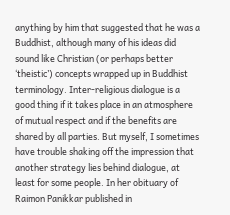anything by him that suggested that he was a Buddhist, although many of his ideas did sound like Christian (or perhaps better ‘theistic’) concepts wrapped up in Buddhist terminology. Inter-religious dialogue is a good thing if it takes place in an atmosphere of mutual respect and if the benefits are shared by all parties. But myself, I sometimes have trouble shaking off the impression that another strategy lies behind dialogue, at least for some people. In her obituary of Raimon Panikkar published in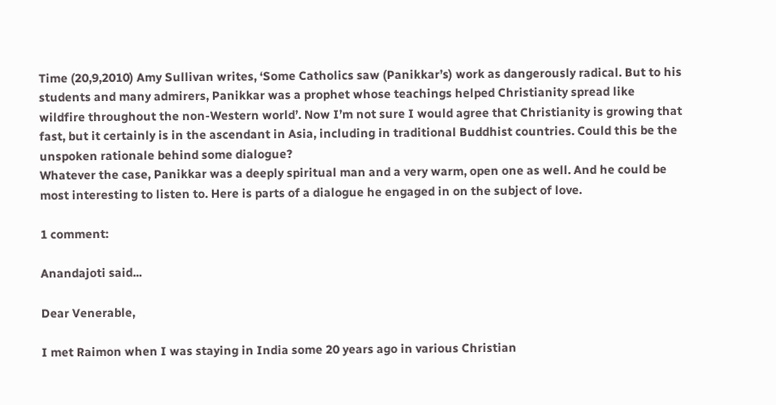Time (20,9,2010) Amy Sullivan writes, ‘Some Catholics saw (Panikkar’s) work as dangerously radical. But to his students and many admirers, Panikkar was a prophet whose teachings helped Christianity spread like wildfire throughout the non-Western world’. Now I’m not sure I would agree that Christianity is growing that fast, but it certainly is in the ascendant in Asia, including in traditional Buddhist countries. Could this be the unspoken rationale behind some dialogue?
Whatever the case, Panikkar was a deeply spiritual man and a very warm, open one as well. And he could be most interesting to listen to. Here is parts of a dialogue he engaged in on the subject of love.

1 comment:

Anandajoti said...

Dear Venerable,

I met Raimon when I was staying in India some 20 years ago in various Christian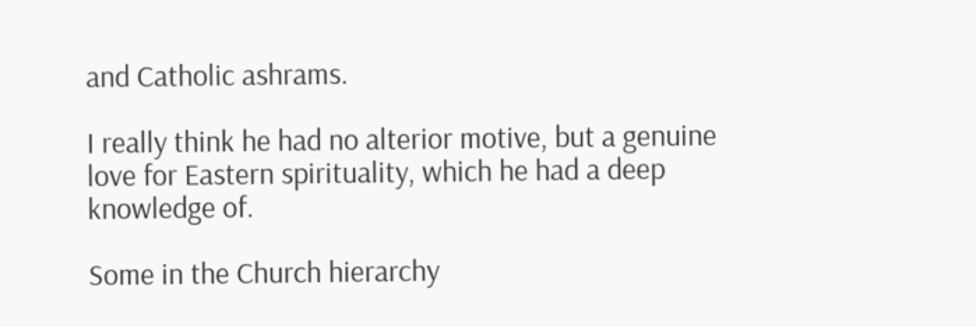and Catholic ashrams.

I really think he had no alterior motive, but a genuine love for Eastern spirituality, which he had a deep knowledge of.

Some in the Church hierarchy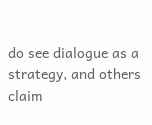do see dialogue as a strategy, and others claim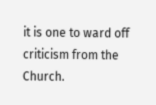it is one to ward off criticism from the Church.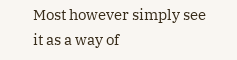Most however simply see it as a way of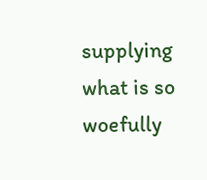supplying what is so woefully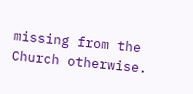missing from the Church otherwise.